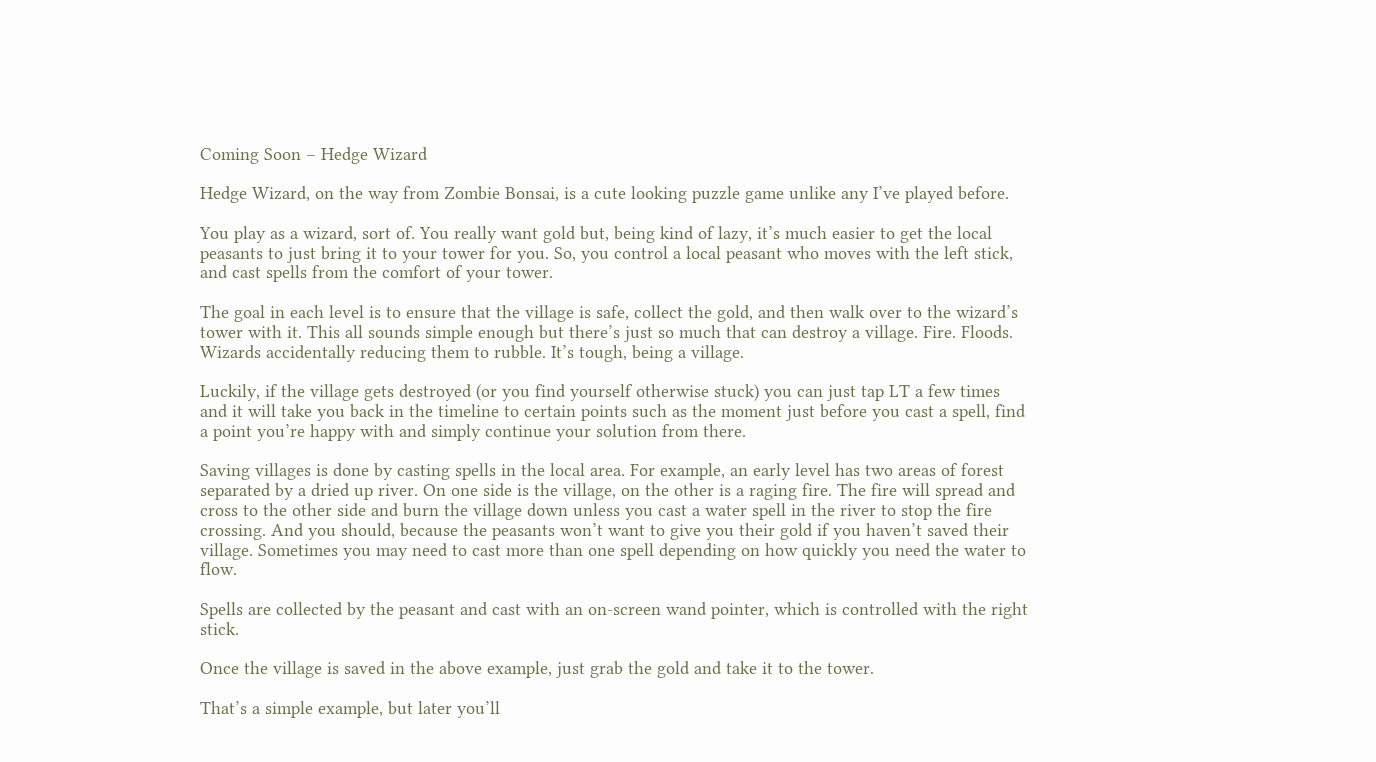Coming Soon – Hedge Wizard

Hedge Wizard, on the way from Zombie Bonsai, is a cute looking puzzle game unlike any I’ve played before.

You play as a wizard, sort of. You really want gold but, being kind of lazy, it’s much easier to get the local peasants to just bring it to your tower for you. So, you control a local peasant who moves with the left stick, and cast spells from the comfort of your tower.

The goal in each level is to ensure that the village is safe, collect the gold, and then walk over to the wizard’s tower with it. This all sounds simple enough but there’s just so much that can destroy a village. Fire. Floods. Wizards accidentally reducing them to rubble. It’s tough, being a village.

Luckily, if the village gets destroyed (or you find yourself otherwise stuck) you can just tap LT a few times and it will take you back in the timeline to certain points such as the moment just before you cast a spell, find a point you’re happy with and simply continue your solution from there.

Saving villages is done by casting spells in the local area. For example, an early level has two areas of forest separated by a dried up river. On one side is the village, on the other is a raging fire. The fire will spread and cross to the other side and burn the village down unless you cast a water spell in the river to stop the fire crossing. And you should, because the peasants won’t want to give you their gold if you haven’t saved their village. Sometimes you may need to cast more than one spell depending on how quickly you need the water to flow.

Spells are collected by the peasant and cast with an on-screen wand pointer, which is controlled with the right stick.

Once the village is saved in the above example, just grab the gold and take it to the tower.

That’s a simple example, but later you’ll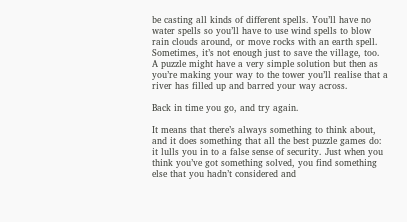be casting all kinds of different spells. You’ll have no water spells so you’ll have to use wind spells to blow rain clouds around, or move rocks with an earth spell. Sometimes, it’s not enough just to save the village, too. A puzzle might have a very simple solution but then as you’re making your way to the tower you’ll realise that a river has filled up and barred your way across.

Back in time you go, and try again.

It means that there’s always something to think about, and it does something that all the best puzzle games do: it lulls you in to a false sense of security. Just when you think you’ve got something solved, you find something else that you hadn’t considered and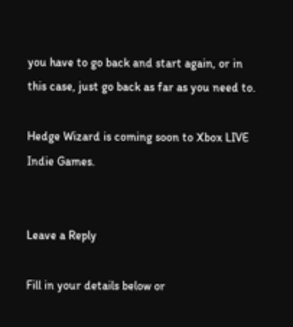you have to go back and start again, or in this case, just go back as far as you need to.

Hedge Wizard is coming soon to Xbox LIVE Indie Games.


Leave a Reply

Fill in your details below or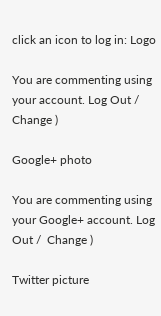click an icon to log in: Logo

You are commenting using your account. Log Out /  Change )

Google+ photo

You are commenting using your Google+ account. Log Out /  Change )

Twitter picture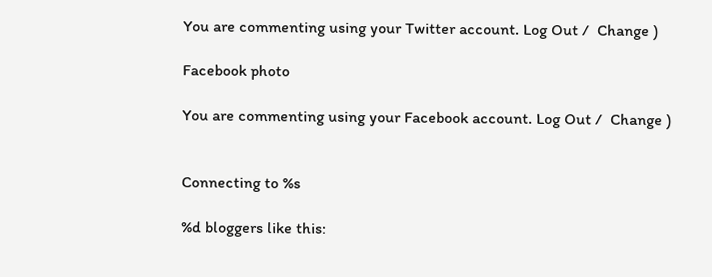You are commenting using your Twitter account. Log Out /  Change )

Facebook photo

You are commenting using your Facebook account. Log Out /  Change )


Connecting to %s

%d bloggers like this: